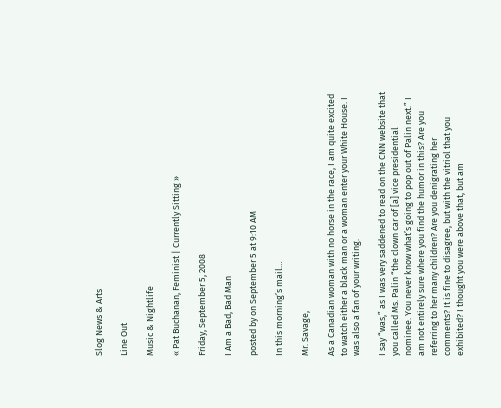Slog News & Arts

Line Out

Music & Nightlife

« Pat Buchanan, Feminist | Currently Sitting »

Friday, September 5, 2008

I Am a Bad, Bad Man

posted by on September 5 at 9:10 AM

In this morning’s mail…

Mr. Savage,

As a Canadian woman with no horse in the race, I am quite excited to watch either a black man or a woman enter your White House. I was also a fan of your writing.

I say “was,” as I was very saddened to read on the CNN website that you called Ms. Palin “the clown car of [a] vice presidential nominee. You never know what’s going to pop out of Palin next.” I am not entirely sure where you find the humor in this? Are you referring to her many children? Are you denigrating her comments? It is fine to disagree, but with the vitriol that you exhibited? I thought you were above that, but am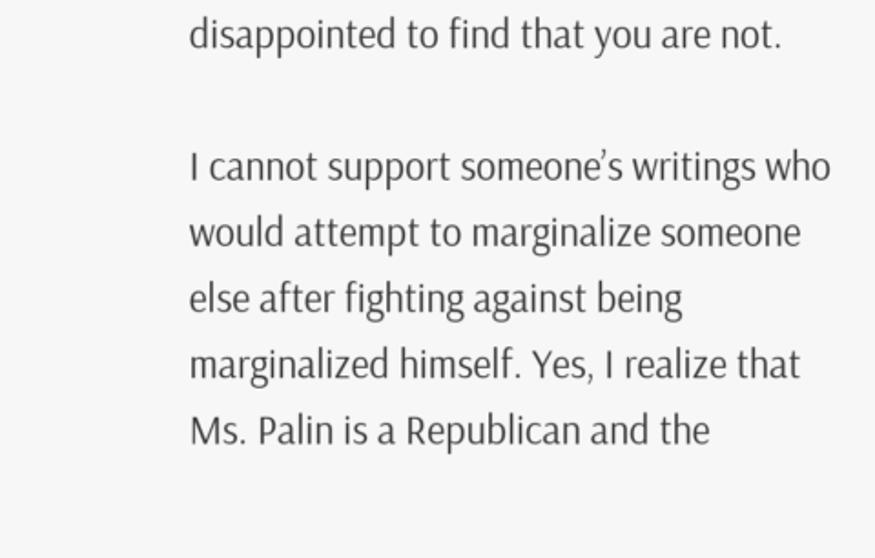disappointed to find that you are not.

I cannot support someone’s writings who would attempt to marginalize someone else after fighting against being marginalized himself. Yes, I realize that Ms. Palin is a Republican and the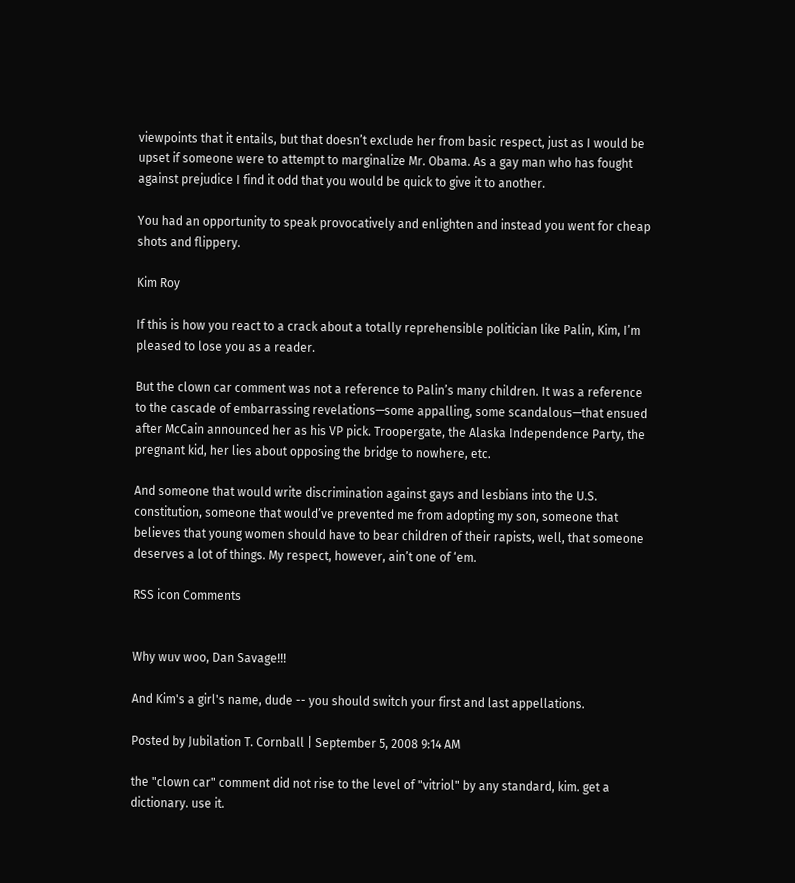viewpoints that it entails, but that doesn’t exclude her from basic respect, just as I would be upset if someone were to attempt to marginalize Mr. Obama. As a gay man who has fought against prejudice I find it odd that you would be quick to give it to another.

You had an opportunity to speak provocatively and enlighten and instead you went for cheap shots and flippery.

Kim Roy

If this is how you react to a crack about a totally reprehensible politician like Palin, Kim, I’m pleased to lose you as a reader.

But the clown car comment was not a reference to Palin’s many children. It was a reference to the cascade of embarrassing revelations—some appalling, some scandalous—that ensued after McCain announced her as his VP pick. Troopergate, the Alaska Independence Party, the pregnant kid, her lies about opposing the bridge to nowhere, etc.

And someone that would write discrimination against gays and lesbians into the U.S. constitution, someone that would’ve prevented me from adopting my son, someone that believes that young women should have to bear children of their rapists, well, that someone deserves a lot of things. My respect, however, ain’t one of ‘em.

RSS icon Comments


Why wuv woo, Dan Savage!!!

And Kim's a girl's name, dude -- you should switch your first and last appellations.

Posted by Jubilation T. Cornball | September 5, 2008 9:14 AM

the "clown car" comment did not rise to the level of "vitriol" by any standard, kim. get a dictionary. use it.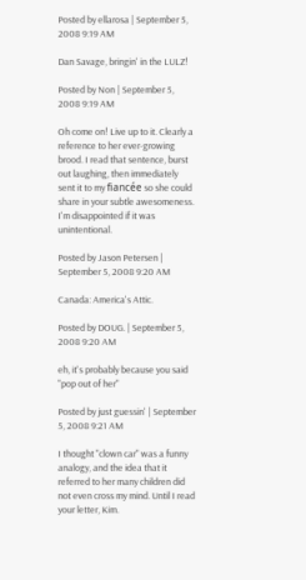Posted by ellarosa | September 5, 2008 9:19 AM

Dan Savage, bringin' in the LULZ!

Posted by Non | September 5, 2008 9:19 AM

Oh come on! Live up to it. Clearly a reference to her ever-growing brood. I read that sentence, burst out laughing, then immediately sent it to my fiancée so she could share in your subtle awesomeness. I'm disappointed if it was unintentional.

Posted by Jason Petersen | September 5, 2008 9:20 AM

Canada: America's Attic.

Posted by DOUG. | September 5, 2008 9:20 AM

eh, it's probably because you said "pop out of her"

Posted by just guessin' | September 5, 2008 9:21 AM

I thought "clown car" was a funny analogy, and the idea that it referred to her many children did not even cross my mind. Until I read your letter, Kim.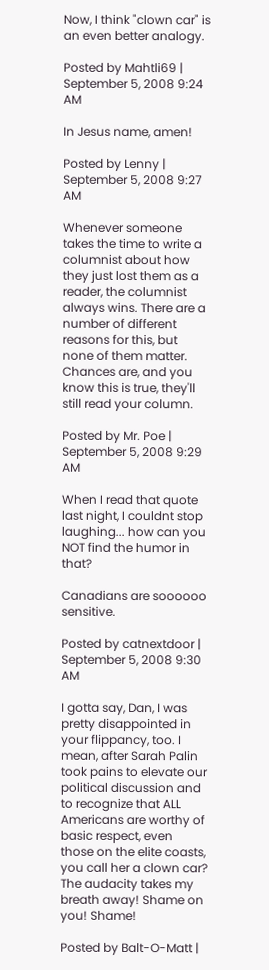Now, I think "clown car" is an even better analogy.

Posted by Mahtli69 | September 5, 2008 9:24 AM

In Jesus name, amen!

Posted by Lenny | September 5, 2008 9:27 AM

Whenever someone takes the time to write a columnist about how they just lost them as a reader, the columnist always wins. There are a number of different reasons for this, but none of them matter. Chances are, and you know this is true, they'll still read your column.

Posted by Mr. Poe | September 5, 2008 9:29 AM

When I read that quote last night, I couldnt stop laughing... how can you NOT find the humor in that?

Canadians are soooooo sensitive.

Posted by catnextdoor | September 5, 2008 9:30 AM

I gotta say, Dan, I was pretty disappointed in your flippancy, too. I mean, after Sarah Palin took pains to elevate our political discussion and to recognize that ALL Americans are worthy of basic respect, even those on the elite coasts, you call her a clown car? The audacity takes my breath away! Shame on you! Shame!

Posted by Balt-O-Matt |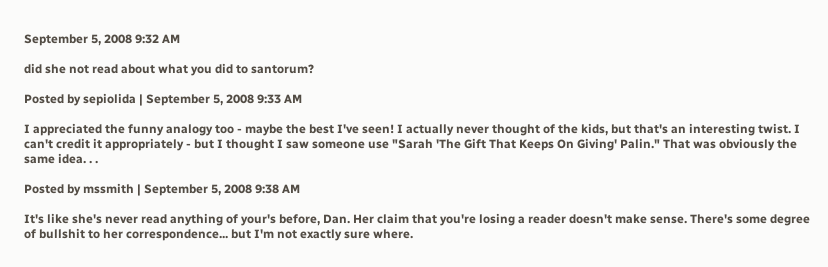September 5, 2008 9:32 AM

did she not read about what you did to santorum?

Posted by sepiolida | September 5, 2008 9:33 AM

I appreciated the funny analogy too - maybe the best I've seen! I actually never thought of the kids, but that's an interesting twist. I can't credit it appropriately - but I thought I saw someone use "Sarah 'The Gift That Keeps On Giving' Palin." That was obviously the same idea. . .

Posted by mssmith | September 5, 2008 9:38 AM

It's like she's never read anything of your's before, Dan. Her claim that you're losing a reader doesn't make sense. There's some degree of bullshit to her correspondence... but I'm not exactly sure where.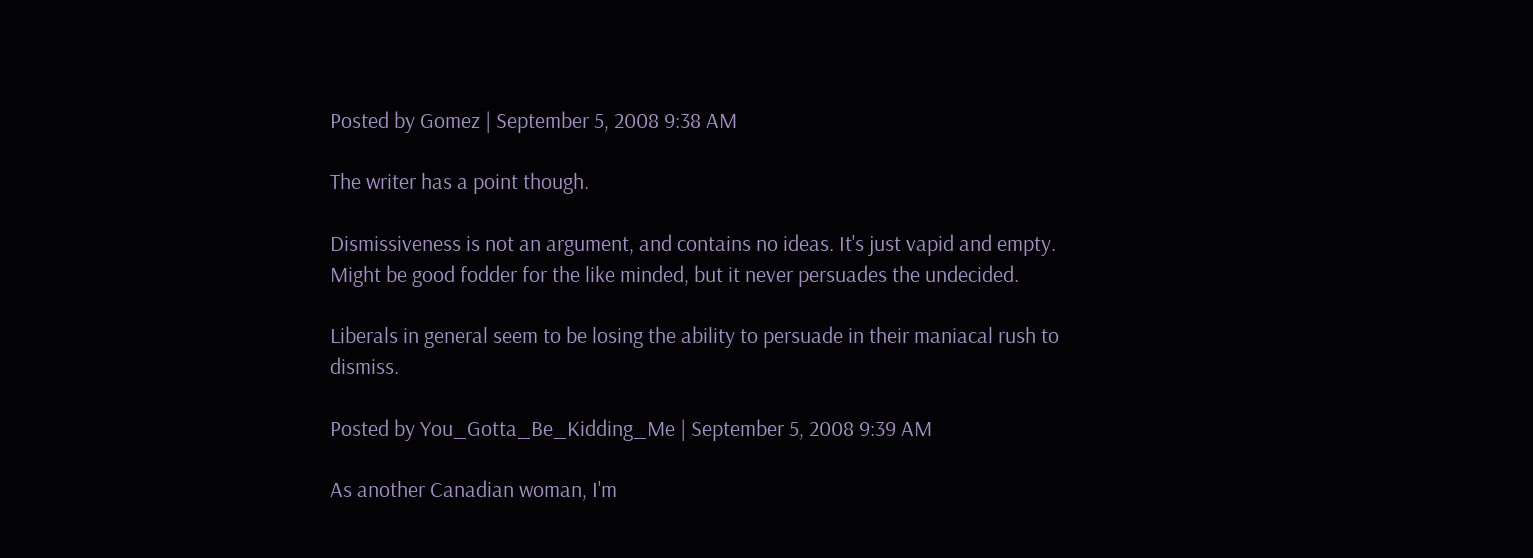Posted by Gomez | September 5, 2008 9:38 AM

The writer has a point though.

Dismissiveness is not an argument, and contains no ideas. It's just vapid and empty. Might be good fodder for the like minded, but it never persuades the undecided.

Liberals in general seem to be losing the ability to persuade in their maniacal rush to dismiss.

Posted by You_Gotta_Be_Kidding_Me | September 5, 2008 9:39 AM

As another Canadian woman, I'm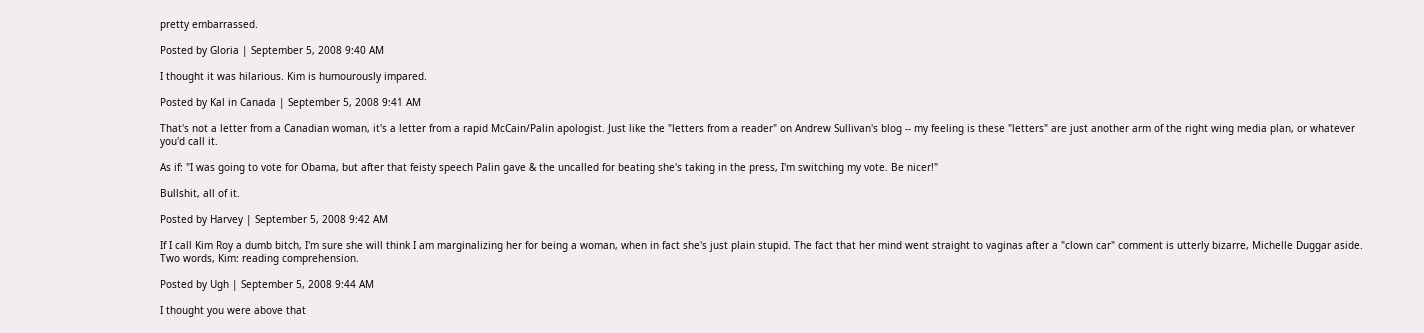pretty embarrassed.

Posted by Gloria | September 5, 2008 9:40 AM

I thought it was hilarious. Kim is humourously impared.

Posted by Kal in Canada | September 5, 2008 9:41 AM

That's not a letter from a Canadian woman, it's a letter from a rapid McCain/Palin apologist. Just like the "letters from a reader" on Andrew Sullivan's blog -- my feeling is these "letters" are just another arm of the right wing media plan, or whatever you'd call it.

As if: "I was going to vote for Obama, but after that feisty speech Palin gave & the uncalled for beating she's taking in the press, I'm switching my vote. Be nicer!"

Bullshit, all of it.

Posted by Harvey | September 5, 2008 9:42 AM

If I call Kim Roy a dumb bitch, I'm sure she will think I am marginalizing her for being a woman, when in fact she's just plain stupid. The fact that her mind went straight to vaginas after a "clown car" comment is utterly bizarre, Michelle Duggar aside. Two words, Kim: reading comprehension.

Posted by Ugh | September 5, 2008 9:44 AM

I thought you were above that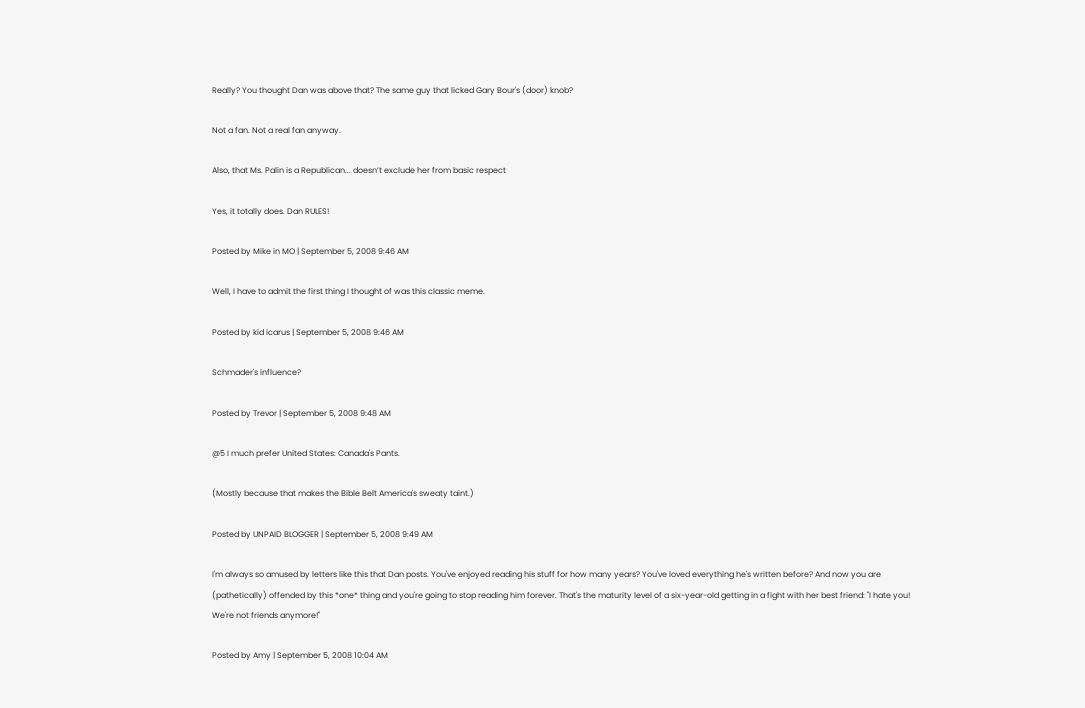Really? You thought Dan was above that? The same guy that licked Gary Bour's (door) knob?

Not a fan. Not a real fan anyway.

Also, that Ms. Palin is a Republican... doesn’t exclude her from basic respect

Yes, it totally does. Dan RULES!

Posted by Mike in MO | September 5, 2008 9:46 AM

Well, I have to admit the first thing I thought of was this classic meme.

Posted by kid icarus | September 5, 2008 9:46 AM

Schmader's influence?

Posted by Trevor | September 5, 2008 9:48 AM

@5 I much prefer United States: Canada's Pants.

(Mostly because that makes the Bible Belt America's sweaty taint.)

Posted by UNPAID BLOGGER | September 5, 2008 9:49 AM

I'm always so amused by letters like this that Dan posts. You've enjoyed reading his stuff for how many years? You've loved everything he's written before? And now you are (pathetically) offended by this *one* thing and you're going to stop reading him forever. That's the maturity level of a six-year-old getting in a fight with her best friend: "I hate you! We're not friends anymore!"

Posted by Amy | September 5, 2008 10:04 AM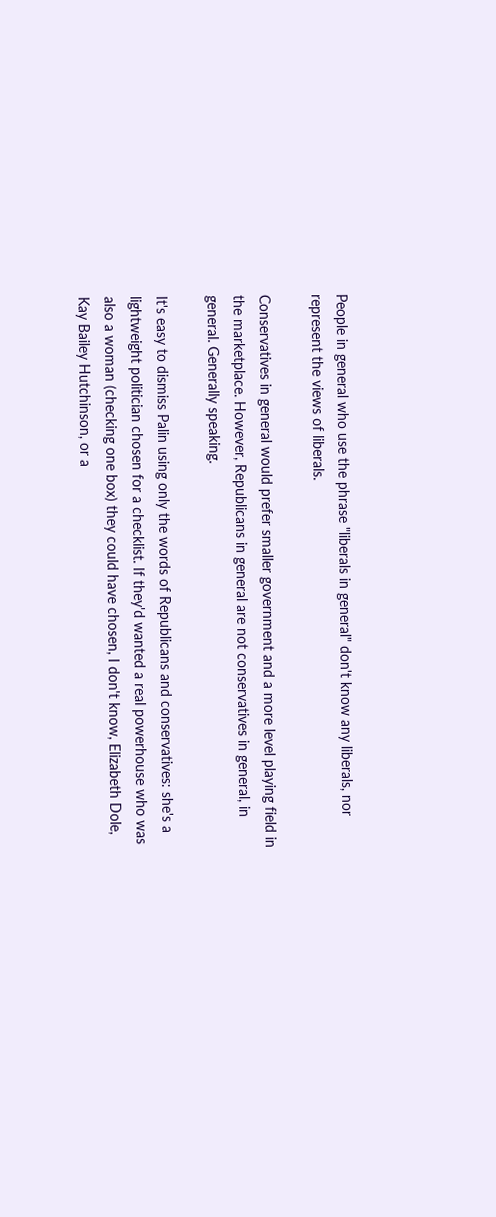People in general who use the phrase "liberals in general" don't know any liberals, nor represent the views of liberals.

Conservatives in general would prefer smaller government and a more level playing field in the marketplace. However, Republicans in general are not conservatives in general, in general. Generally speaking.

It's easy to dismiss Palin using only the words of Republicans and conservatives: she's a lightweight politician chosen for a checklist. If they'd wanted a real powerhouse who was also a woman (checking one box) they could have chosen, I don't know, Elizabeth Dole, Kay Bailey Hutchinson, or a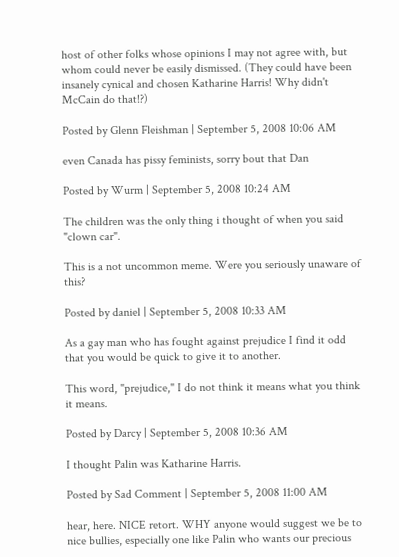host of other folks whose opinions I may not agree with, but whom could never be easily dismissed. (They could have been insanely cynical and chosen Katharine Harris! Why didn't McCain do that!?)

Posted by Glenn Fleishman | September 5, 2008 10:06 AM

even Canada has pissy feminists, sorry bout that Dan

Posted by Wurm | September 5, 2008 10:24 AM

The children was the only thing i thought of when you said "clown car".

This is a not uncommon meme. Were you seriously unaware of this?

Posted by daniel | September 5, 2008 10:33 AM

As a gay man who has fought against prejudice I find it odd that you would be quick to give it to another.

This word, "prejudice," I do not think it means what you think it means.

Posted by Darcy | September 5, 2008 10:36 AM

I thought Palin was Katharine Harris.

Posted by Sad Comment | September 5, 2008 11:00 AM

hear, here. NICE retort. WHY anyone would suggest we be to nice bullies, especially one like Palin who wants our precious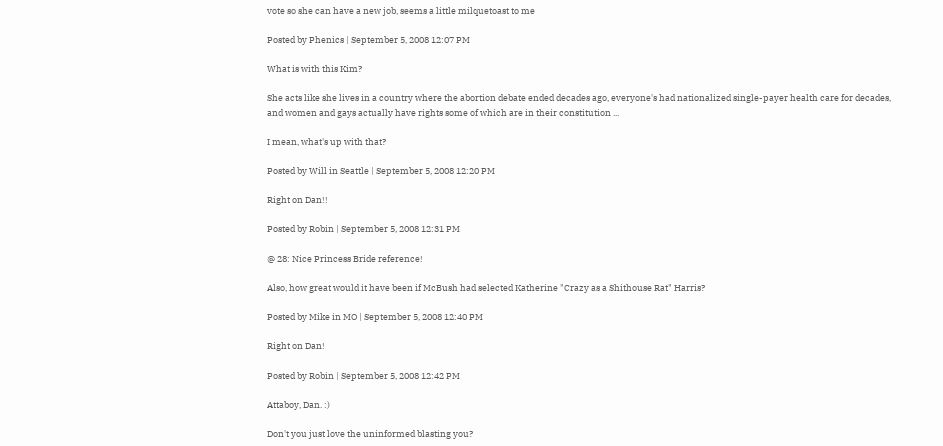vote so she can have a new job, seems a little milquetoast to me

Posted by Phenics | September 5, 2008 12:07 PM

What is with this Kim?

She acts like she lives in a country where the abortion debate ended decades ago, everyone's had nationalized single-payer health care for decades, and women and gays actually have rights some of which are in their constitution ...

I mean, what's up with that?

Posted by Will in Seattle | September 5, 2008 12:20 PM

Right on Dan!!

Posted by Robin | September 5, 2008 12:31 PM

@ 28: Nice Princess Bride reference!

Also, how great would it have been if McBush had selected Katherine "Crazy as a Shithouse Rat" Harris?

Posted by Mike in MO | September 5, 2008 12:40 PM

Right on Dan!

Posted by Robin | September 5, 2008 12:42 PM

Attaboy, Dan. :)

Don't you just love the uninformed blasting you?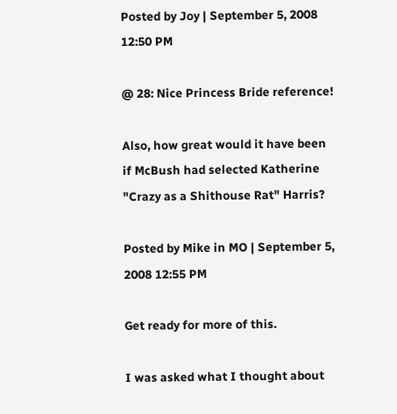Posted by Joy | September 5, 2008 12:50 PM

@ 28: Nice Princess Bride reference!

Also, how great would it have been if McBush had selected Katherine "Crazy as a Shithouse Rat" Harris?

Posted by Mike in MO | September 5, 2008 12:55 PM

Get ready for more of this.

I was asked what I thought about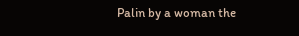Palin by a woman the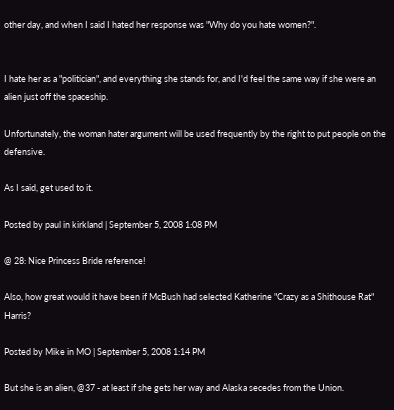other day, and when I said I hated her response was "Why do you hate women?".


I hate her as a "politician", and everything she stands for, and I'd feel the same way if she were an alien just off the spaceship.

Unfortunately, the woman hater argument will be used frequently by the right to put people on the defensive.

As I said, get used to it.

Posted by paul in kirkland | September 5, 2008 1:08 PM

@ 28: Nice Princess Bride reference!

Also, how great would it have been if McBush had selected Katherine "Crazy as a Shithouse Rat" Harris?

Posted by Mike in MO | September 5, 2008 1:14 PM

But she is an alien, @37 - at least if she gets her way and Alaska secedes from the Union.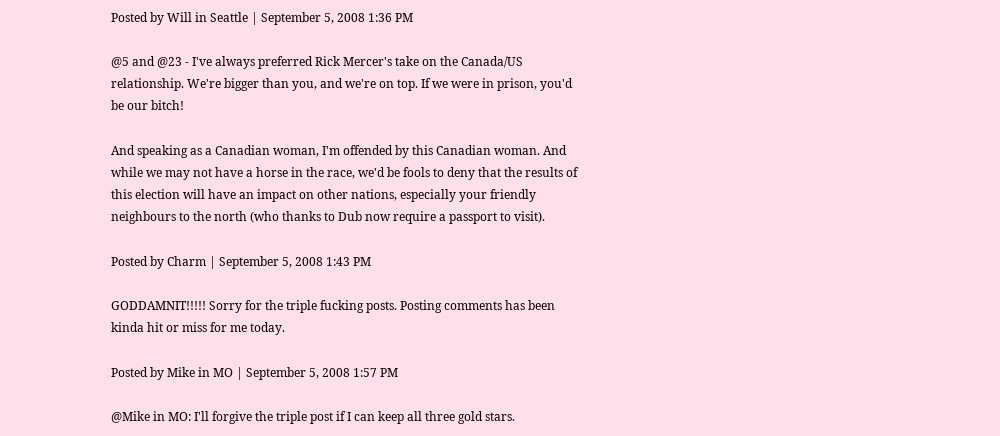Posted by Will in Seattle | September 5, 2008 1:36 PM

@5 and @23 - I've always preferred Rick Mercer's take on the Canada/US relationship. We're bigger than you, and we're on top. If we were in prison, you'd be our bitch!

And speaking as a Canadian woman, I'm offended by this Canadian woman. And while we may not have a horse in the race, we'd be fools to deny that the results of this election will have an impact on other nations, especially your friendly neighbours to the north (who thanks to Dub now require a passport to visit).

Posted by Charm | September 5, 2008 1:43 PM

GODDAMNIT!!!!! Sorry for the triple fucking posts. Posting comments has been kinda hit or miss for me today.

Posted by Mike in MO | September 5, 2008 1:57 PM

@Mike in MO: I'll forgive the triple post if I can keep all three gold stars.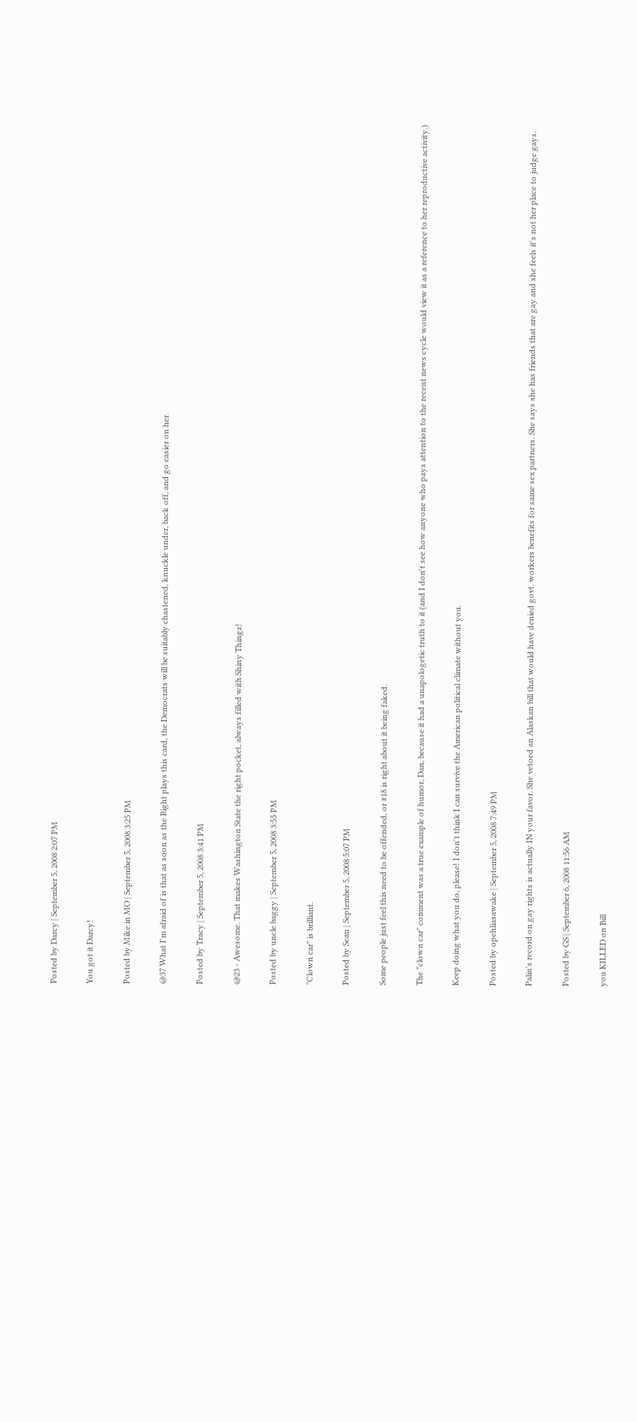Posted by Darcy | September 5, 2008 2:07 PM

You got it Darcy!

Posted by Mike in MO | September 5, 2008 3:25 PM

@37 What I'm afraid of is that as soon as the Right plays this card, the Democrats will be suitably chastened, knuckle under, back off, and go easier on her.

Posted by Tracy | September 5, 2008 3:41 PM

@23 - Awesome. That makes Washington State the right pocket, always filled with Shiny Thingz!

Posted by uncle baggy | September 5, 2008 3:55 PM

"Clown car" is brilliant.

Posted by Sean | September 5, 2008 5:07 PM

Some people just feel this need to be offended, or #18 is right about it being faked.

The "clown car" comment was a true example of humor, Dan, because it had a unapologetic truth to it (and I don't see how anyone who pays attention to the recent news cycle would view it as a reference to her reproductive activity.)

Keep doing what you do, please! I don't think I can survive the American political climate without you.

Posted by opehliasawake | September 5, 2008 7:49 PM

Palin's record on gay rights is actually IN your favor. She vetoed an Alaskan bill that would have denied govt. workers benefits for same sex partners. She says she has friends that are gay and she feels it's not her place to judge gays.

Posted by GS | September 6, 2008 11:56 AM

you KILLED on Bill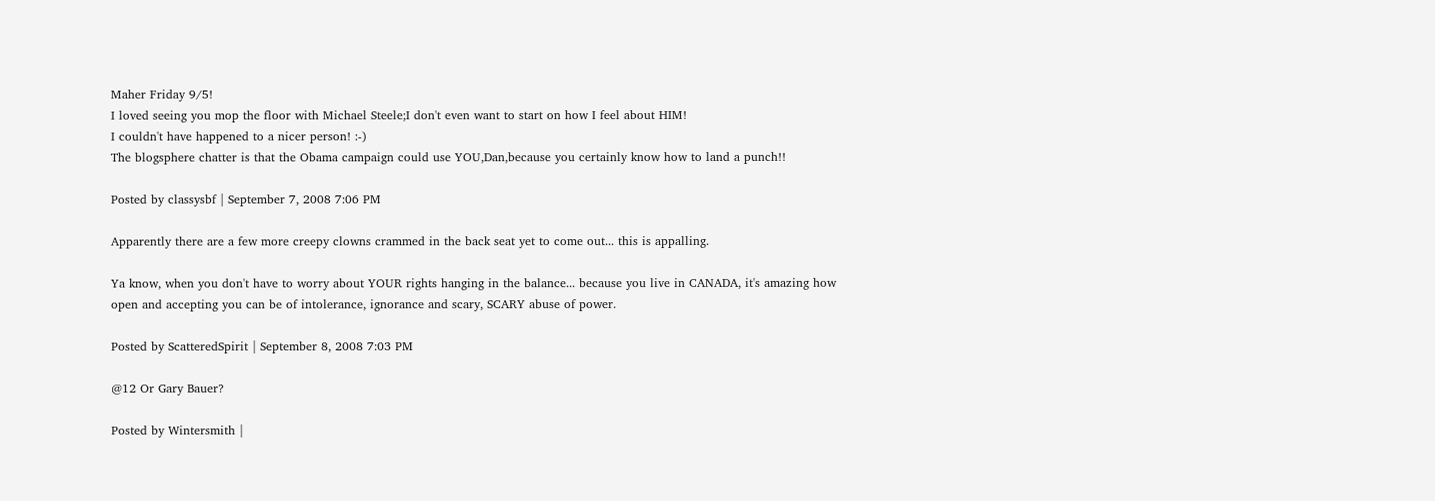Maher Friday 9/5!
I loved seeing you mop the floor with Michael Steele;I don't even want to start on how I feel about HIM!
I couldn't have happened to a nicer person! :-)
The blogsphere chatter is that the Obama campaign could use YOU,Dan,because you certainly know how to land a punch!!

Posted by classysbf | September 7, 2008 7:06 PM

Apparently there are a few more creepy clowns crammed in the back seat yet to come out... this is appalling.

Ya know, when you don't have to worry about YOUR rights hanging in the balance... because you live in CANADA, it's amazing how open and accepting you can be of intolerance, ignorance and scary, SCARY abuse of power.

Posted by ScatteredSpirit | September 8, 2008 7:03 PM

@12 Or Gary Bauer?

Posted by Wintersmith |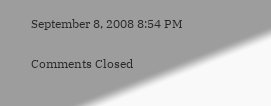September 8, 2008 8:54 PM

Comments Closed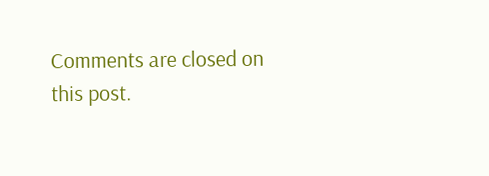Comments are closed on this post.